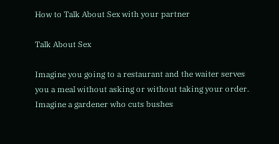How to Talk About Sex with your partner

Talk About Sex

Imagine you going to a restaurant and the waiter serves you a meal without asking or without taking your order. Imagine a gardener who cuts bushes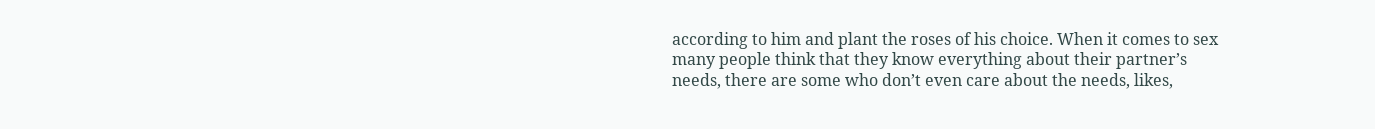according to him and plant the roses of his choice. When it comes to sex many people think that they know everything about their partner’s needs, there are some who don’t even care about the needs, likes,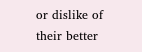or dislike of their better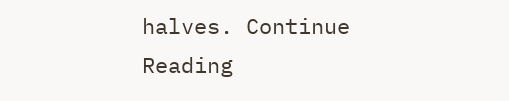halves. Continue Reading